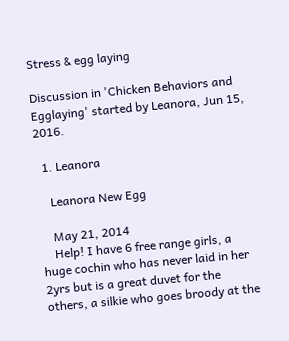Stress & egg laying

Discussion in 'Chicken Behaviors and Egglaying' started by Leanora, Jun 15, 2016.

  1. Leanora

    Leanora New Egg

    May 21, 2014
    Help! I have 6 free range girls, a huge cochin who has never laid in her 2yrs but is a great duvet for the others, a silkie who goes broody at the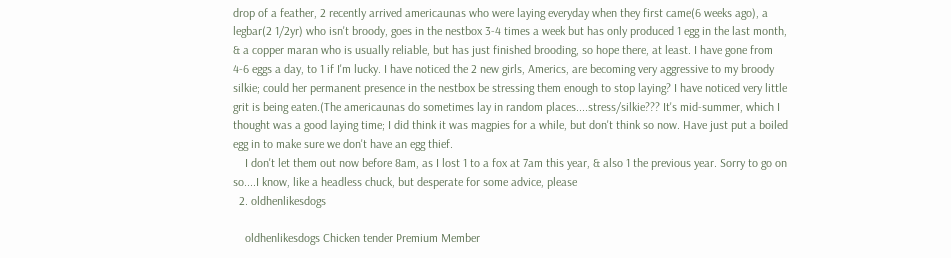drop of a feather, 2 recently arrived americaunas who were laying everyday when they first came(6 weeks ago), a legbar(2 1/2yr) who isn't broody, goes in the nestbox 3-4 times a week but has only produced 1 egg in the last month, & a copper maran who is usually reliable, but has just finished brooding, so hope there, at least. I have gone from 4-6 eggs a day, to 1 if I'm lucky. I have noticed the 2 new girls, Americs, are becoming very aggressive to my broody silkie; could her permanent presence in the nestbox be stressing them enough to stop laying? I have noticed very little grit is being eaten.(The americaunas do sometimes lay in random places....stress/silkie??? It's mid-summer, which I thought was a good laying time; I did think it was magpies for a while, but don't think so now. Have just put a boiled egg in to make sure we don't have an egg thief.
    I don't let them out now before 8am, as I lost 1 to a fox at 7am this year, & also 1 the previous year. Sorry to go on so....I know, like a headless chuck, but desperate for some advice, please
  2. oldhenlikesdogs

    oldhenlikesdogs Chicken tender Premium Member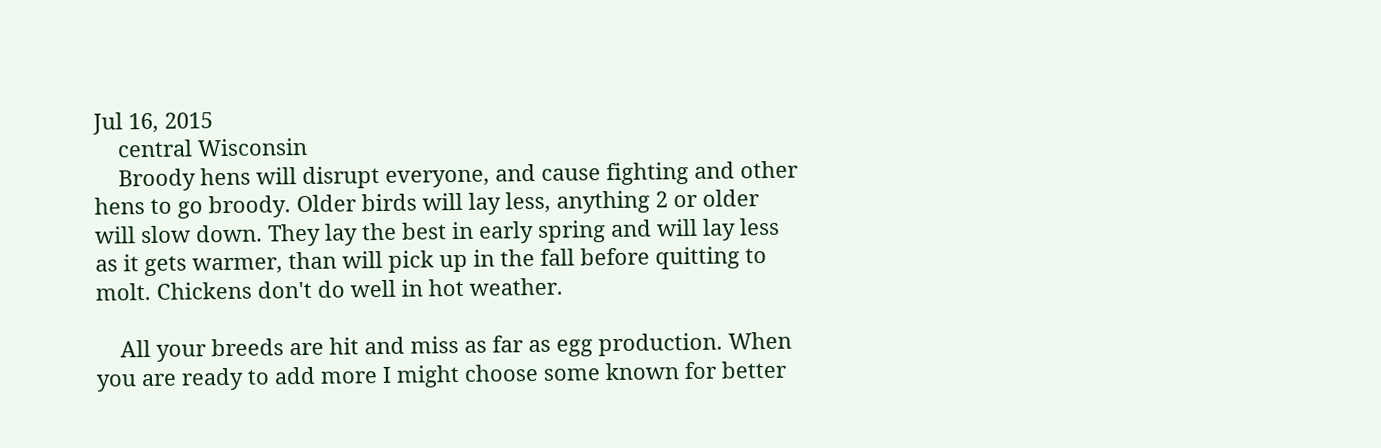Jul 16, 2015
    central Wisconsin
    Broody hens will disrupt everyone, and cause fighting and other hens to go broody. Older birds will lay less, anything 2 or older will slow down. They lay the best in early spring and will lay less as it gets warmer, than will pick up in the fall before quitting to molt. Chickens don't do well in hot weather.

    All your breeds are hit and miss as far as egg production. When you are ready to add more I might choose some known for better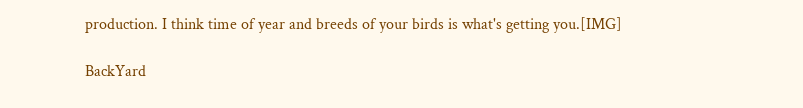production. I think time of year and breeds of your birds is what's getting you.[IMG]

BackYard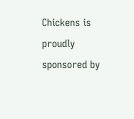Chickens is proudly sponsored by